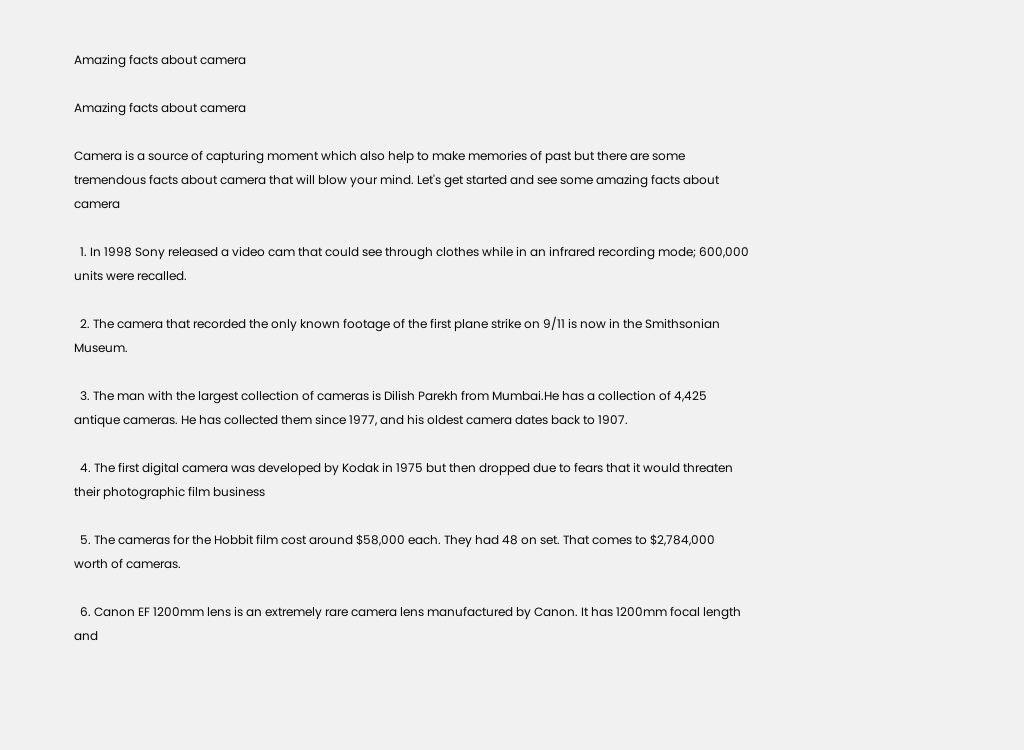Amazing facts about camera

Amazing facts about camera

Camera is a source of capturing moment which also help to make memories of past but there are some tremendous facts about camera that will blow your mind. Let's get started and see some amazing facts about camera

  1. In 1998 Sony released a video cam that could see through clothes while in an infrared recording mode; 600,000 units were recalled.

  2. The camera that recorded the only known footage of the first plane strike on 9/11 is now in the Smithsonian Museum.

  3. The man with the largest collection of cameras is Dilish Parekh from Mumbai.He has a collection of 4,425 antique cameras. He has collected them since 1977, and his oldest camera dates back to 1907.

  4. The first digital camera was developed by Kodak in 1975 but then dropped due to fears that it would threaten their photographic film business

  5. The cameras for the Hobbit film cost around $58,000 each. They had 48 on set. That comes to $2,784,000 worth of cameras.

  6. Canon EF 1200mm lens is an extremely rare camera lens manufactured by Canon. It has 1200mm focal length and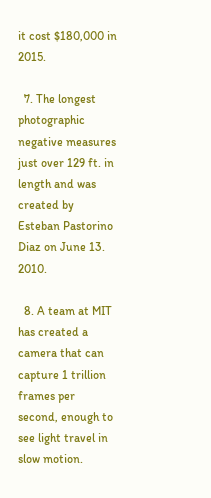it cost $180,000 in 2015.

  7. The longest photographic negative measures just over 129 ft. in length and was created by Esteban Pastorino Diaz on June 13. 2010.

  8. A team at MIT has created a camera that can capture 1 trillion frames per second, enough to see light travel in slow motion.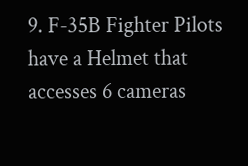9. F-35B Fighter Pilots have a Helmet that accesses 6 cameras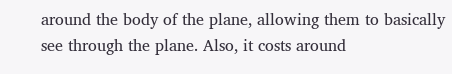around the body of the plane, allowing them to basically see through the plane. Also, it costs around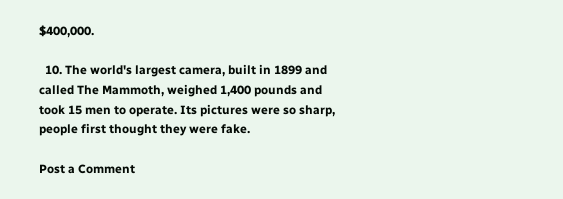$400,000.

  10. The world's largest camera, built in 1899 and called The Mammoth, weighed 1,400 pounds and took 15 men to operate. Its pictures were so sharp, people first thought they were fake.

Post a Comment